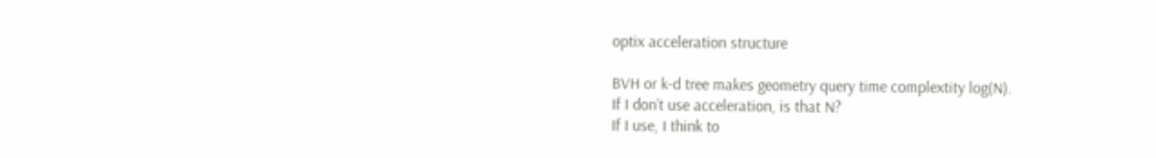optix acceleration structure

BVH or k-d tree makes geometry query time complextity log(N).
If I don’t use acceleration, is that N?
If I use, I think to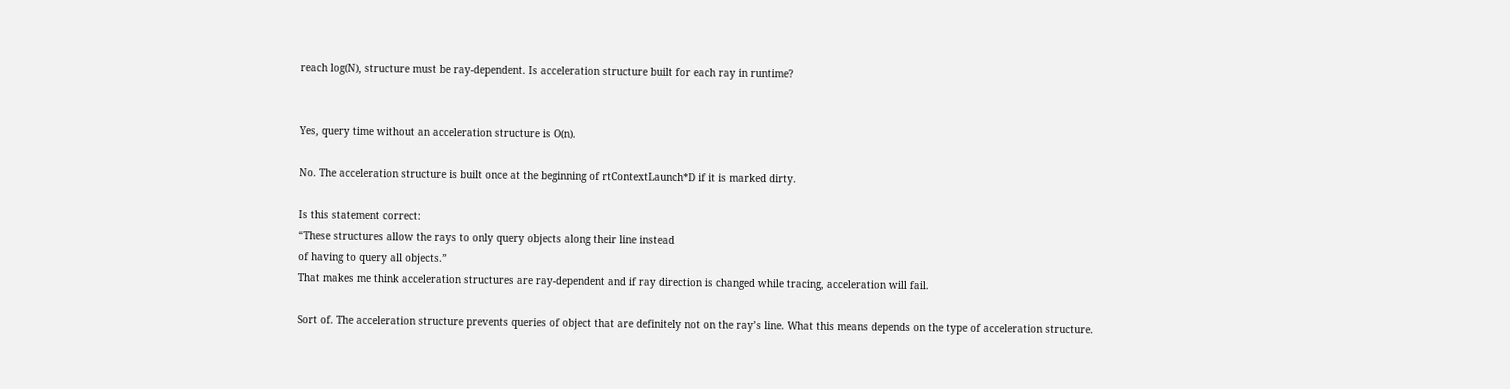reach log(N), structure must be ray-dependent. Is acceleration structure built for each ray in runtime?


Yes, query time without an acceleration structure is O(n).

No. The acceleration structure is built once at the beginning of rtContextLaunch*D if it is marked dirty.

Is this statement correct:
“These structures allow the rays to only query objects along their line instead
of having to query all objects.”
That makes me think acceleration structures are ray-dependent and if ray direction is changed while tracing, acceleration will fail.

Sort of. The acceleration structure prevents queries of object that are definitely not on the ray’s line. What this means depends on the type of acceleration structure.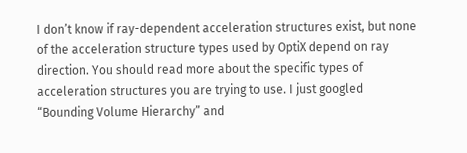I don’t know if ray-dependent acceleration structures exist, but none of the acceleration structure types used by OptiX depend on ray direction. You should read more about the specific types of acceleration structures you are trying to use. I just googled “Bounding Volume Hierarchy” and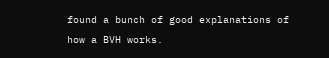found a bunch of good explanations of how a BVH works.